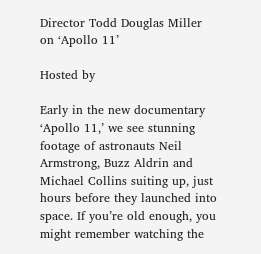Director Todd Douglas Miller on ‘Apollo 11’

Hosted by

Early in the new documentary ‘Apollo 11,’ we see stunning footage of astronauts Neil Armstrong, Buzz Aldrin and Michael Collins suiting up, just hours before they launched into space. If you’re old enough, you might remember watching the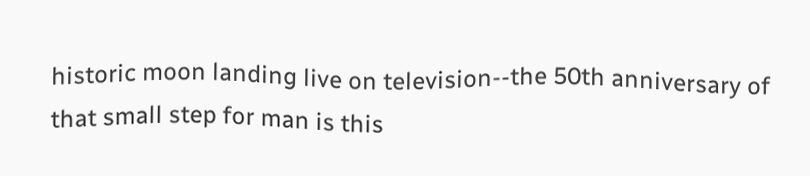historic moon landing live on television--the 50th anniversary of that small step for man is this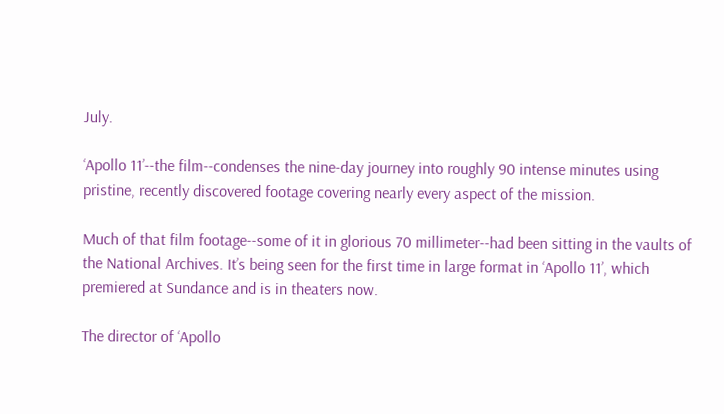July.

‘Apollo 11’--the film--condenses the nine-day journey into roughly 90 intense minutes using pristine, recently discovered footage covering nearly every aspect of the mission.

Much of that film footage--some of it in glorious 70 millimeter--had been sitting in the vaults of the National Archives. It’s being seen for the first time in large format in ‘Apollo 11’, which premiered at Sundance and is in theaters now.

The director of ‘Apollo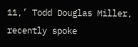11,’ Todd Douglas Miller, recently spoke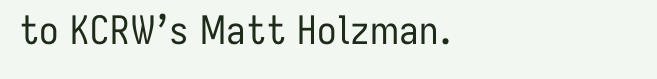to KCRW’s Matt Holzman.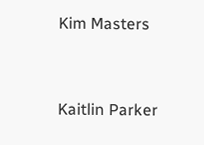Kim Masters


Kaitlin Parker